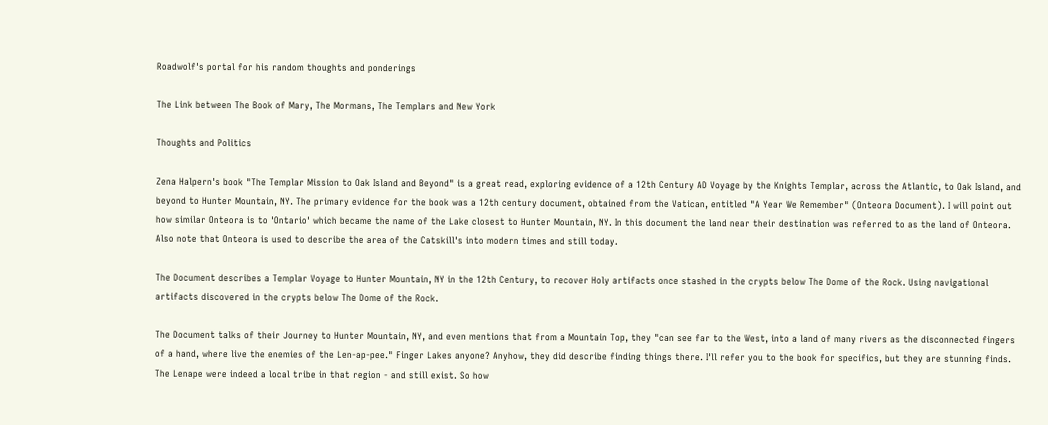Roadwolf's portal for his random thoughts and ponderings

The Link between The Book of Mary, The Mormans, The Templars and New York

Thoughts and Politics

Zena Halpern's book "The Templar Mission to Oak Island and Beyond" is a great read, exploring evidence of a 12th Century AD Voyage by the Knights Templar, across the Atlantic, to Oak Island, and beyond to Hunter Mountain, NY. The primary evidence for the book was a 12th century document, obtained from the Vatican, entitled "A Year We Remember" (Onteora Document). I will point out how similar Onteora is to 'Ontario' which became the name of the Lake closest to Hunter Mountain, NY. In this document the land near their destination was referred to as the land of Onteora. Also note that Onteora is used to describe the area of the Catskill's into modern times and still today.

The Document describes a Templar Voyage to Hunter Mountain, NY in the 12th Century, to recover Holy artifacts once stashed in the crypts below The Dome of the Rock. Using navigational artifacts discovered in the crypts below The Dome of the Rock.

The Document talks of their Journey to Hunter Mountain, NY, and even mentions that from a Mountain Top, they "can see far to the West, into a land of many rivers as the disconnected fingers of a hand, where live the enemies of the Len-ap-pee." Finger Lakes anyone? Anyhow, they did describe finding things there. I'll refer you to the book for specifics, but they are stunning finds. The Lenape were indeed a local tribe in that region - and still exist. So how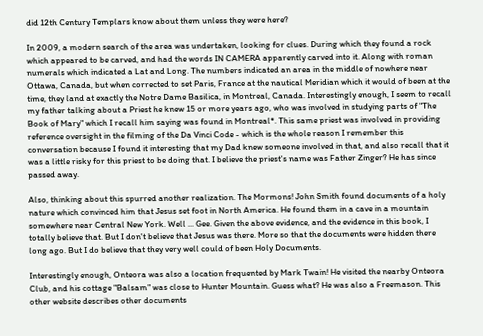did 12th Century Templars know about them unless they were here?

In 2009, a modern search of the area was undertaken, looking for clues. During which they found a rock which appeared to be carved, and had the words IN CAMERA apparently carved into it. Along with roman numerals which indicated a Lat and Long. The numbers indicated an area in the middle of nowhere near Ottawa, Canada, but when corrected to set Paris, France at the nautical Meridian which it would of been at the time, they land at exactly the Notre Dame Basilica, in Montreal, Canada. Interestingly enough, I seem to recall my father talking about a Priest he knew 15 or more years ago, who was involved in studying parts of "The Book of Mary" which I recall him saying was found in Montreal*. This same priest was involved in providing reference oversight in the filming of the Da Vinci Code - which is the whole reason I remember this conversation because I found it interesting that my Dad knew someone involved in that, and also recall that it was a little risky for this priest to be doing that. I believe the priest's name was Father Zinger? He has since passed away.

Also, thinking about this spurred another realization. The Mormons! John Smith found documents of a holy nature which convinced him that Jesus set foot in North America. He found them in a cave in a mountain somewhere near Central New York. Well ... Gee. Given the above evidence, and the evidence in this book, I totally believe that. But I don't believe that Jesus was there. More so that the documents were hidden there long ago. But I do believe that they very well could of been Holy Documents.

Interestingly enough, Onteora was also a location frequented by Mark Twain! He visited the nearby Onteora Club, and his cottage "Balsam" was close to Hunter Mountain. Guess what? He was also a Freemason. This other website describes other documents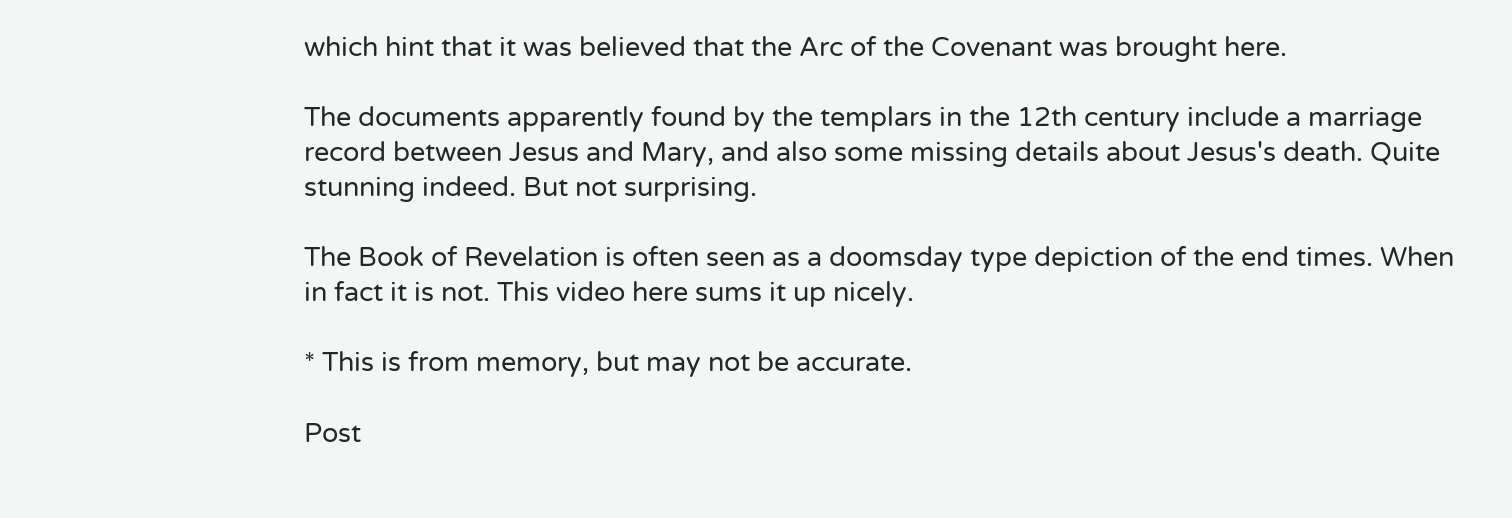which hint that it was believed that the Arc of the Covenant was brought here.

The documents apparently found by the templars in the 12th century include a marriage record between Jesus and Mary, and also some missing details about Jesus's death. Quite stunning indeed. But not surprising.

The Book of Revelation is often seen as a doomsday type depiction of the end times. When in fact it is not. This video here sums it up nicely.

* This is from memory, but may not be accurate.

Post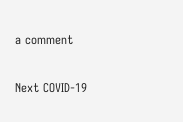a comment

Next COVID-19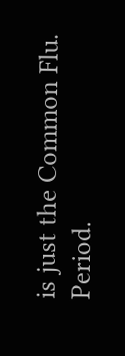is just the Common Flu. Period.